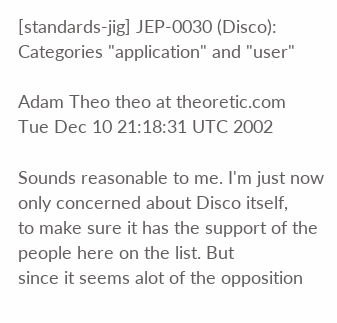[standards-jig] JEP-0030 (Disco): Categories "application" and "user"

Adam Theo theo at theoretic.com
Tue Dec 10 21:18:31 UTC 2002

Sounds reasonable to me. I'm just now only concerned about Disco itself,
to make sure it has the support of the people here on the list. But
since it seems alot of the opposition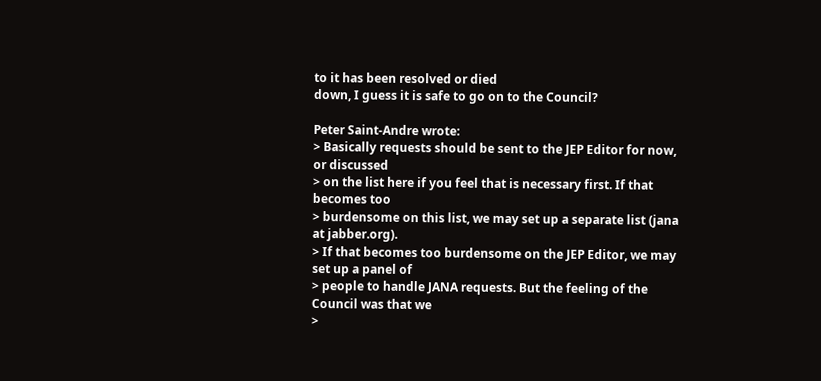to it has been resolved or died
down, I guess it is safe to go on to the Council?

Peter Saint-Andre wrote:
> Basically requests should be sent to the JEP Editor for now, or discussed
> on the list here if you feel that is necessary first. If that becomes too
> burdensome on this list, we may set up a separate list (jana at jabber.org).
> If that becomes too burdensome on the JEP Editor, we may set up a panel of
> people to handle JANA requests. But the feeling of the Council was that we
>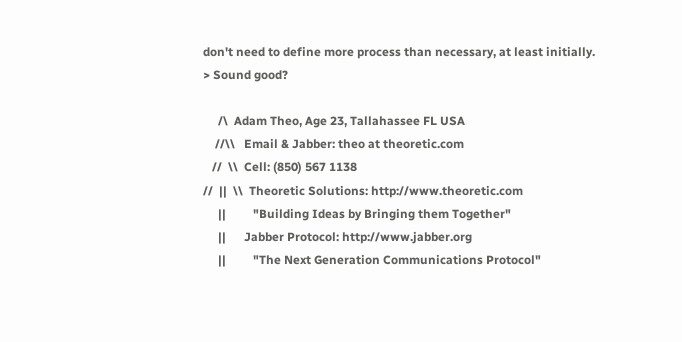don't need to define more process than necessary, at least initially.
> Sound good?

     /\  Adam Theo, Age 23, Tallahassee FL USA
    //\\   Email & Jabber: theo at theoretic.com
   //  \\  Cell: (850) 567 1138
//  ||  \\  Theoretic Solutions: http://www.theoretic.com
     ||         "Building Ideas by Bringing them Together"
     ||      Jabber Protocol: http://www.jabber.org
     ||         "The Next Generation Communications Protocol"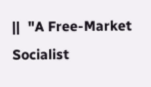||  "A Free-Market Socialist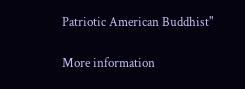Patriotic American Buddhist"

More information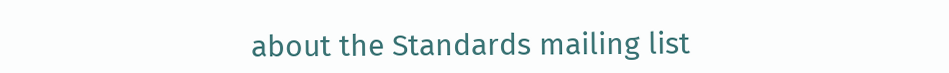about the Standards mailing list